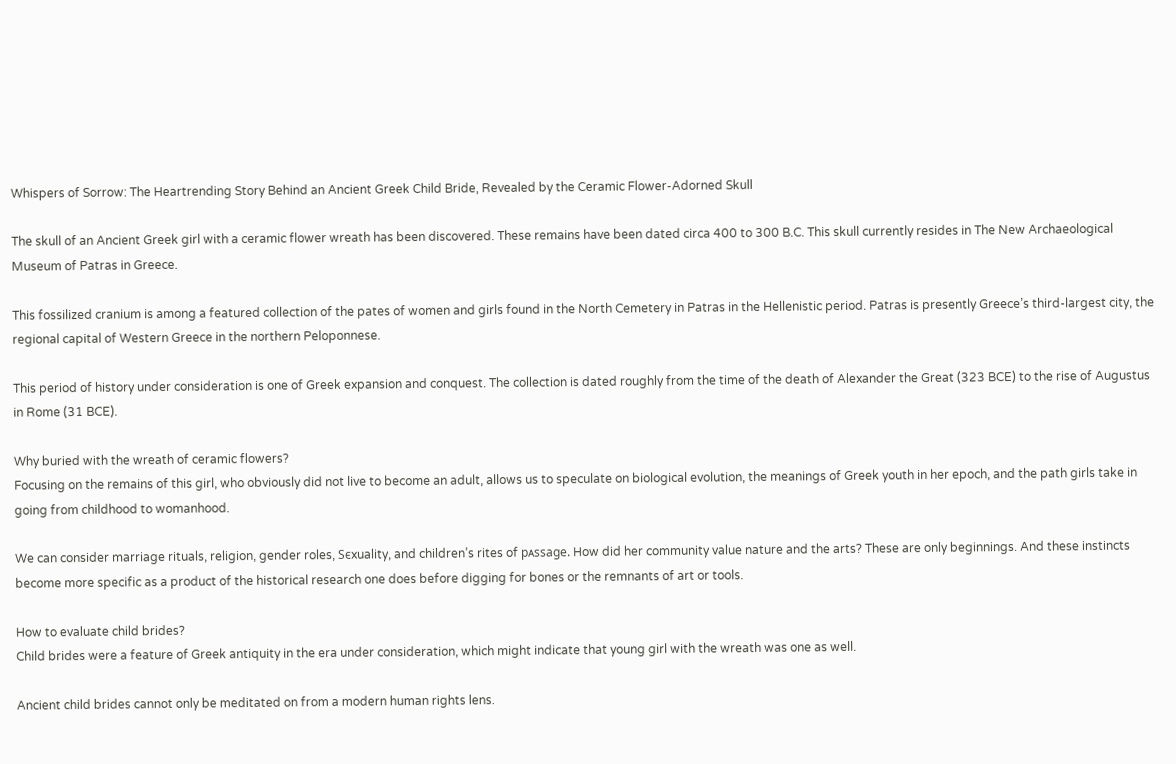Whispers of Sorrow: The Heartrending Story Behind an Ancient Greek Child Bride, Revealed by the Ceramic Flower-Adorned Skull

The skull of an Ancient Greek girl with a ceramic flower wreath has been discovered. These remains have been dated circa 400 to 300 B.C. This skull currently resides in The New Archaeological Museum of Patras in Greece.

This fossilized cranium is among a featured collection of the pates of women and girls found in the North Cemetery in Patras in the Hellenistic period. Patras is presently Greece’s third-largest city, the regional capital of Western Greece in the northern Peloponnese.

This period of history under consideration is one of Greek expansion and conquest. The collection is dated roughly from the time of the death of Alexander the Great (323 BCE) to the rise of Augustus in Rome (31 BCE).

Why buried with the wreath of ceramic flowers?
Focusing on the remains of this girl, who obviously did not live to become an adult, allows us to speculate on biological evolution, the meanings of Greek youth in her epoch, and the path girls take in going from childhood to womanhood.

We can consider marriage rituals, religion, gender roles, Sєxuality, and children’s rites of pᴀssage. How did her community value nature and the arts? These are only beginnings. And these instincts become more specific as a product of the historical research one does before digging for bones or the remnants of art or tools.

How to evaluate child brides?
Child brides were a feature of Greek antiquity in the era under consideration, which might indicate that young girl with the wreath was one as well.

Ancient child brides cannot only be meditated on from a modern human rights lens.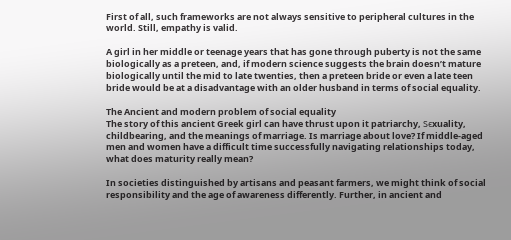First of all, such frameworks are not always sensitive to peripheral cultures in the world. Still, empathy is valid.

A girl in her middle or teenage years that has gone through puberty is not the same biologically as a preteen, and, if modern science suggests the brain doesn’t mature biologically until the mid to late twenties, then a preteen bride or even a late teen bride would be at a disadvantage with an older husband in terms of social equality.

The Ancient and modern problem of social equality
The story of this ancient Greek girl can have thrust upon it patriarchy, Sєxuality, childbearing, and the meanings of marriage. Is marriage about love? If middle-aged men and women have a difficult time successfully navigating relationships today, what does maturity really mean?

In societies distinguished by artisans and peasant farmers, we might think of social responsibility and the age of awareness differently. Further, in ancient and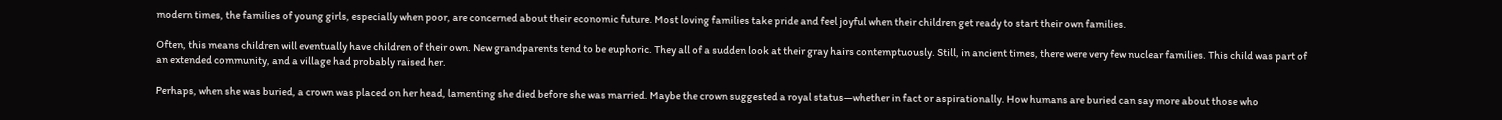modern times, the families of young girls, especially when poor, are concerned about their economic future. Most loving families take pride and feel joyful when their children get ready to start their own families.

Often, this means children will eventually have children of their own. New grandparents tend to be euphoric. They all of a sudden look at their gray hairs contemptuously. Still, in ancient times, there were very few nuclear families. This child was part of an extended community, and a village had probably raised her.

Perhaps, when she was buried, a crown was placed on her head, lamenting she died before she was married. Maybe the crown suggested a royal status—whether in fact or aspirationally. How humans are buried can say more about those who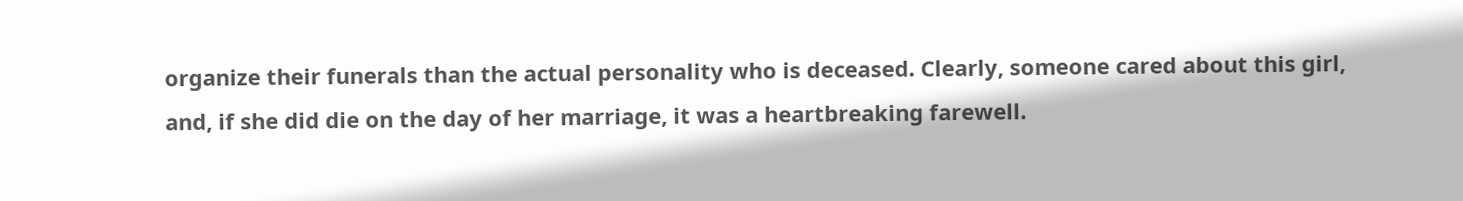organize their funerals than the actual personality who is deceased. Clearly, someone cared about this girl, and, if she did die on the day of her marriage, it was a heartbreaking farewell.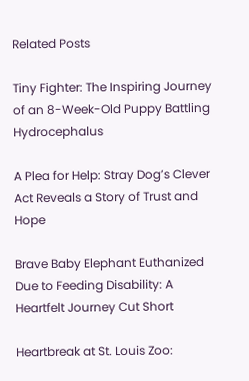Related Posts

Tiny Fighter: The Inspiring Journey of an 8-Week-Old Puppy Battling Hydrocephalus

A Plea for Help: Stray Dog’s Clever Act Reveals a Story of Trust and Hope

Brave Baby Elephant Euthanized Due to Feeding Disability: A Heartfelt Journey Cut Short

Heartbreak at St. Louis Zoo: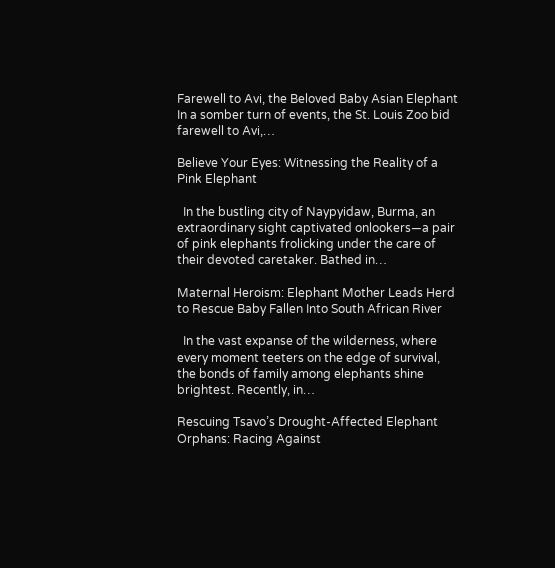Farewell to Avi, the Beloved Baby Asian Elephant In a somber turn of events, the St. Louis Zoo bid farewell to Avi,…

Believe Your Eyes: Witnessing the Reality of a Pink Elephant

  In the bustling city of Naypyidaw, Burma, an extraordinary sight captivated onlookers—a pair of pink elephants frolicking under the care of their devoted caretaker. Bathed in…

Maternal Heroism: Elephant Mother Leads Herd to Rescue Baby Fallen Into South African River

  In the vast expanse of the wilderness, where every moment teeters on the edge of survival, the bonds of family among elephants shine brightest. Recently, in…

Rescuing Tsavo’s Drought-Affected Elephant Orphans: Racing Against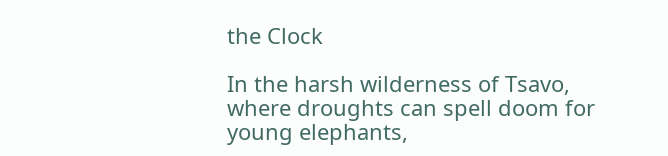the Clock

In the harsh wilderness of Tsavo, where droughts can spell doom for young elephants,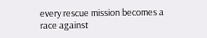every rescue mission becomes a race against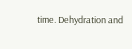time. Dehydration and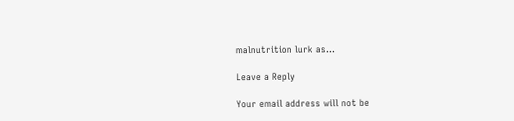malnutrition lurk as…

Leave a Reply

Your email address will not be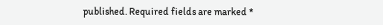published. Required fields are marked *